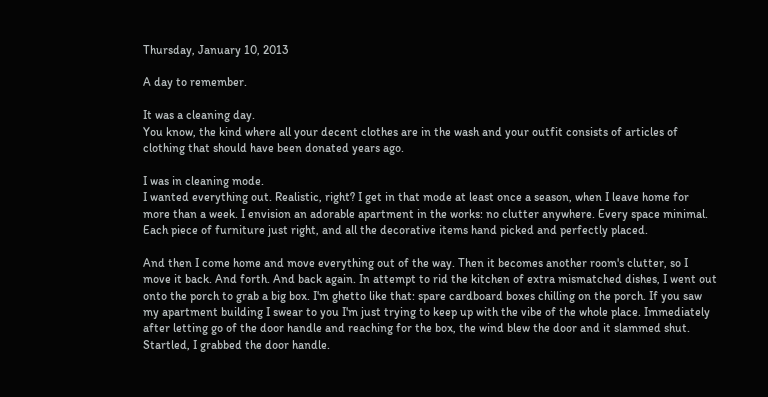Thursday, January 10, 2013

A day to remember.

It was a cleaning day.
You know, the kind where all your decent clothes are in the wash and your outfit consists of articles of clothing that should have been donated years ago.

I was in cleaning mode.
I wanted everything out. Realistic, right? I get in that mode at least once a season, when I leave home for more than a week. I envision an adorable apartment in the works: no clutter anywhere. Every space minimal. Each piece of furniture just right, and all the decorative items hand picked and perfectly placed.

And then I come home and move everything out of the way. Then it becomes another room's clutter, so I move it back. And forth. And back again. In attempt to rid the kitchen of extra mismatched dishes, I went out onto the porch to grab a big box. I'm ghetto like that: spare cardboard boxes chilling on the porch. If you saw my apartment building I swear to you I'm just trying to keep up with the vibe of the whole place. Immediately after letting go of the door handle and reaching for the box, the wind blew the door and it slammed shut. Startled, I grabbed the door handle.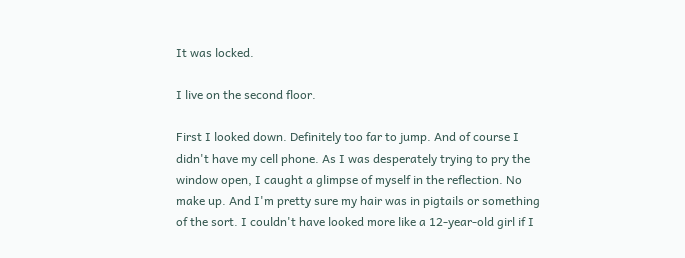It was locked.

I live on the second floor.

First I looked down. Definitely too far to jump. And of course I didn't have my cell phone. As I was desperately trying to pry the window open, I caught a glimpse of myself in the reflection. No make up. And I'm pretty sure my hair was in pigtails or something of the sort. I couldn't have looked more like a 12-year-old girl if I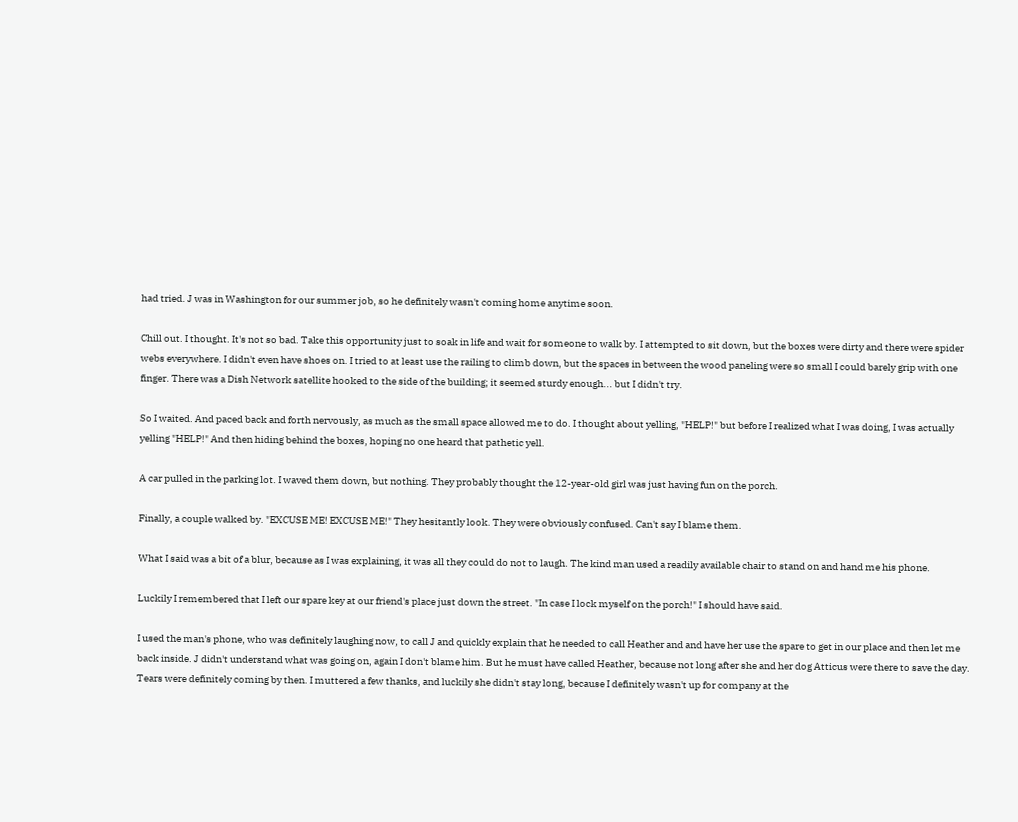had tried. J was in Washington for our summer job, so he definitely wasn't coming home anytime soon.

Chill out. I thought. It's not so bad. Take this opportunity just to soak in life and wait for someone to walk by. I attempted to sit down, but the boxes were dirty and there were spider webs everywhere. I didn't even have shoes on. I tried to at least use the railing to climb down, but the spaces in between the wood paneling were so small I could barely grip with one finger. There was a Dish Network satellite hooked to the side of the building; it seemed sturdy enough... but I didn't try.

So I waited. And paced back and forth nervously, as much as the small space allowed me to do. I thought about yelling, "HELP!" but before I realized what I was doing, I was actually yelling "HELP!" And then hiding behind the boxes, hoping no one heard that pathetic yell.

A car pulled in the parking lot. I waved them down, but nothing. They probably thought the 12-year-old girl was just having fun on the porch.

Finally, a couple walked by. "EXCUSE ME! EXCUSE ME!" They hesitantly look. They were obviously confused. Can't say I blame them.

What I said was a bit of a blur, because as I was explaining, it was all they could do not to laugh. The kind man used a readily available chair to stand on and hand me his phone.

Luckily I remembered that I left our spare key at our friend's place just down the street. "In case I lock myself on the porch!" I should have said.

I used the man's phone, who was definitely laughing now, to call J and quickly explain that he needed to call Heather and and have her use the spare to get in our place and then let me back inside. J didn't understand what was going on, again I don't blame him. But he must have called Heather, because not long after she and her dog Atticus were there to save the day. Tears were definitely coming by then. I muttered a few thanks, and luckily she didn't stay long, because I definitely wasn't up for company at the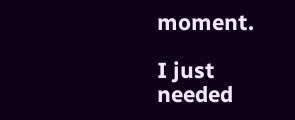moment.

I just needed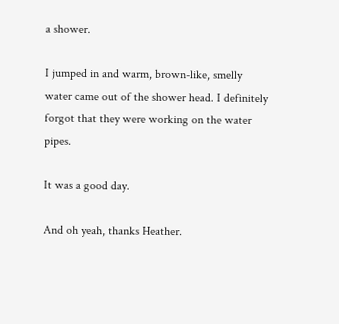a shower.

I jumped in and warm, brown-like, smelly water came out of the shower head. I definitely forgot that they were working on the water pipes.

It was a good day.

And oh yeah, thanks Heather.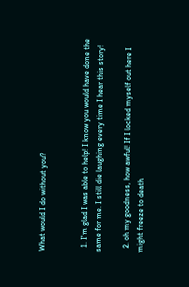What would I do without you?


  1. I'm glad I was able to help! I know you would have done the same for me. I still die laughing every time I hear this story!

  2. oh my goodness, how awful! If I locked myself out here I might freeze to death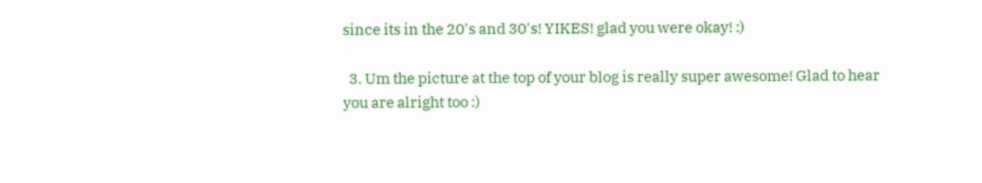since its in the 20's and 30's! YIKES! glad you were okay! :)

  3. Um the picture at the top of your blog is really super awesome! Glad to hear you are alright too :)